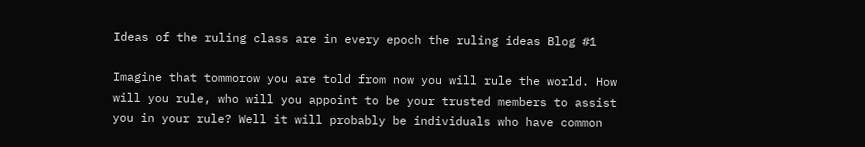Ideas of the ruling class are in every epoch the ruling ideas Blog #1

Imagine that tommorow you are told from now you will rule the world. How will you rule, who will you appoint to be your trusted members to assist you in your rule? Well it will probably be individuals who have common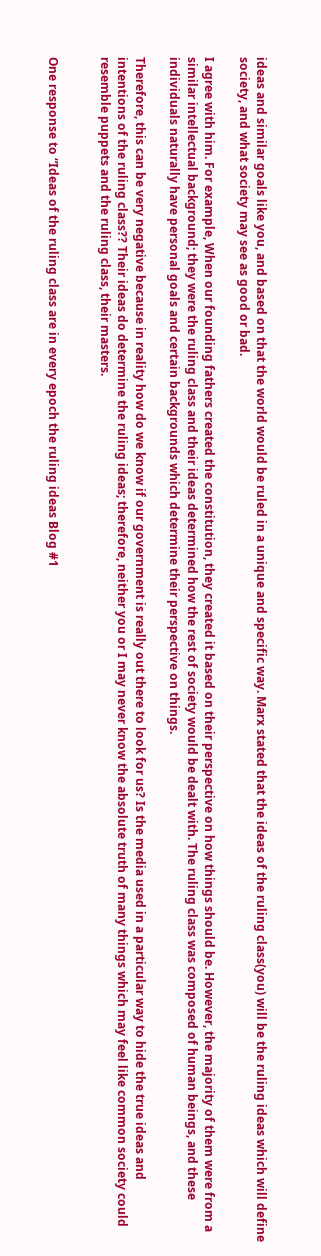ideas and similar goals like you, and based on that the world would be ruled in a unique and specific way. Marx stated that the ideas of the ruling class(you) will be the ruling ideas which will define society, and what society may see as good or bad.

I agree with him. For example, When our founding fathers created the constitution, they created it based on their perspective on how things should be. However, the majority of them were from a similar intellectual background; they were the ruling class and their ideas determined how the rest of society would be dealt with. The ruling class was composed of human beings, and these individuals naturally have personal goals and certain backgrounds which determine their perspective on things.

Therefore, this can be very negative because in reality how do we know if our government is really out there to look for us? Is the media used in a particular way to hide the true ideas and intentions of the ruling class?? Their ideas do determine the ruling ideas; therefore, neither you or I may never know the absolute truth of many things which may feel like common society could resemble puppets and the ruling class, their masters.


One response to “Ideas of the ruling class are in every epoch the ruling ideas Blog #1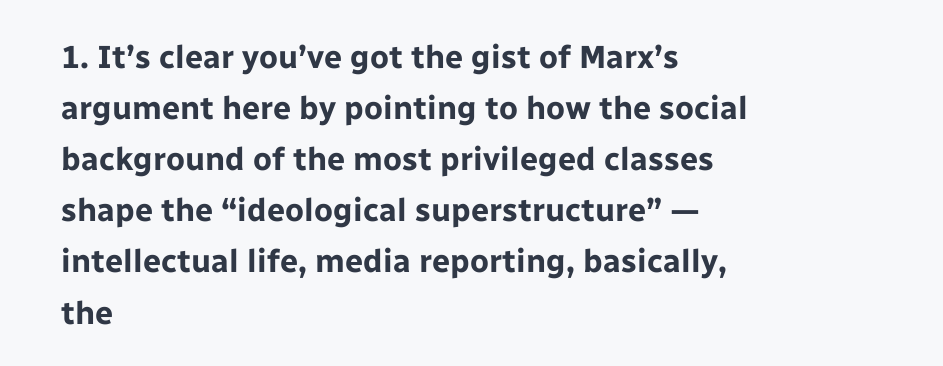1. It’s clear you’ve got the gist of Marx’s argument here by pointing to how the social background of the most privileged classes shape the “ideological superstructure” — intellectual life, media reporting, basically, the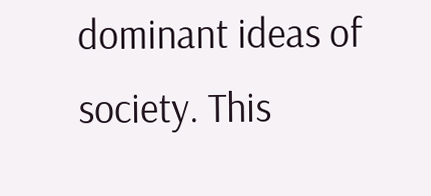dominant ideas of society. This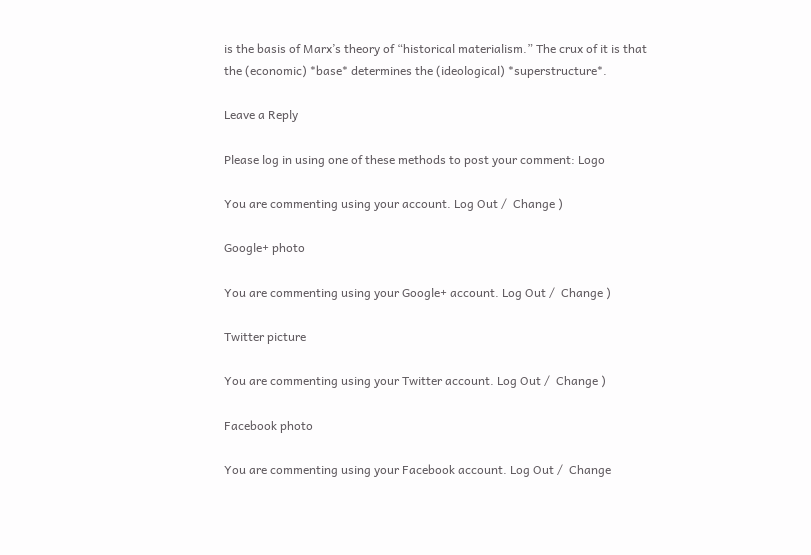is the basis of Marx’s theory of “historical materialism.” The crux of it is that the (economic) *base* determines the (ideological) *superstructure*.

Leave a Reply

Please log in using one of these methods to post your comment: Logo

You are commenting using your account. Log Out /  Change )

Google+ photo

You are commenting using your Google+ account. Log Out /  Change )

Twitter picture

You are commenting using your Twitter account. Log Out /  Change )

Facebook photo

You are commenting using your Facebook account. Log Out /  Change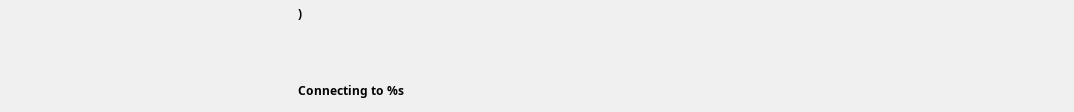)


Connecting to %s